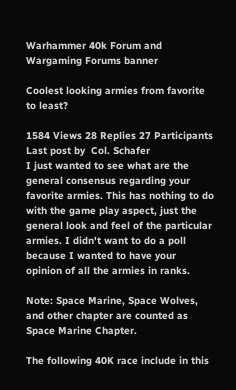Warhammer 40k Forum and Wargaming Forums banner

Coolest looking armies from favorite to least?

1584 Views 28 Replies 27 Participants Last post by  Col. Schafer
I just wanted to see what are the general consensus regarding your favorite armies. This has nothing to do with the game play aspect, just the general look and feel of the particular armies. I didn't want to do a poll because I wanted to have your opinion of all the armies in ranks.

Note: Space Marine, Space Wolves, and other chapter are counted as Space Marine Chapter.

The following 40K race include in this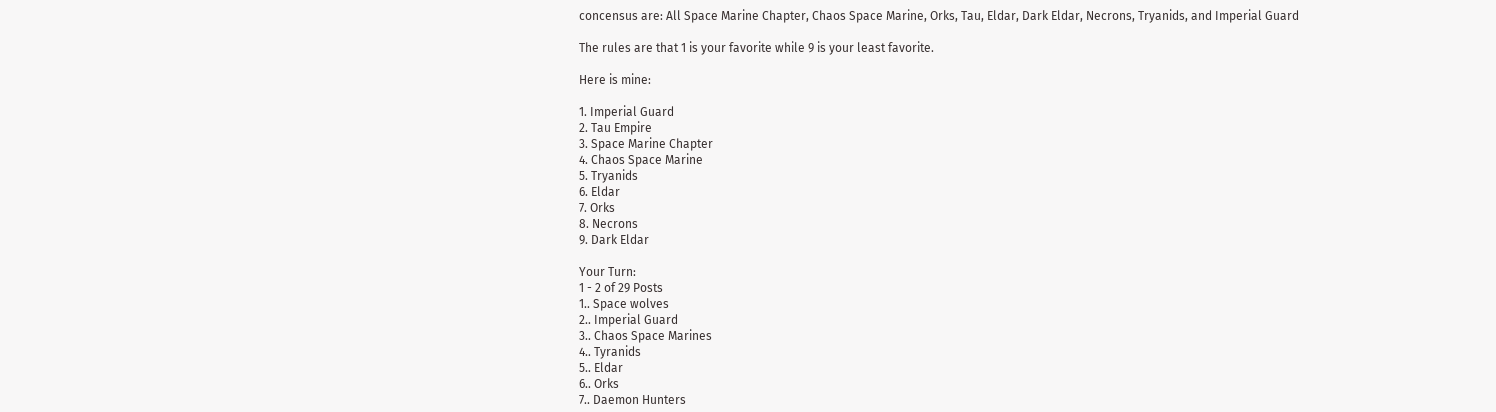concensus are: All Space Marine Chapter, Chaos Space Marine, Orks, Tau, Eldar, Dark Eldar, Necrons, Tryanids, and Imperial Guard

The rules are that 1 is your favorite while 9 is your least favorite.

Here is mine:

1. Imperial Guard
2. Tau Empire
3. Space Marine Chapter
4. Chaos Space Marine
5. Tryanids
6. Eldar
7. Orks
8. Necrons
9. Dark Eldar

Your Turn:
1 - 2 of 29 Posts
1.. Space wolves
2.. Imperial Guard
3.. Chaos Space Marines
4.. Tyranids
5.. Eldar
6.. Orks
7.. Daemon Hunters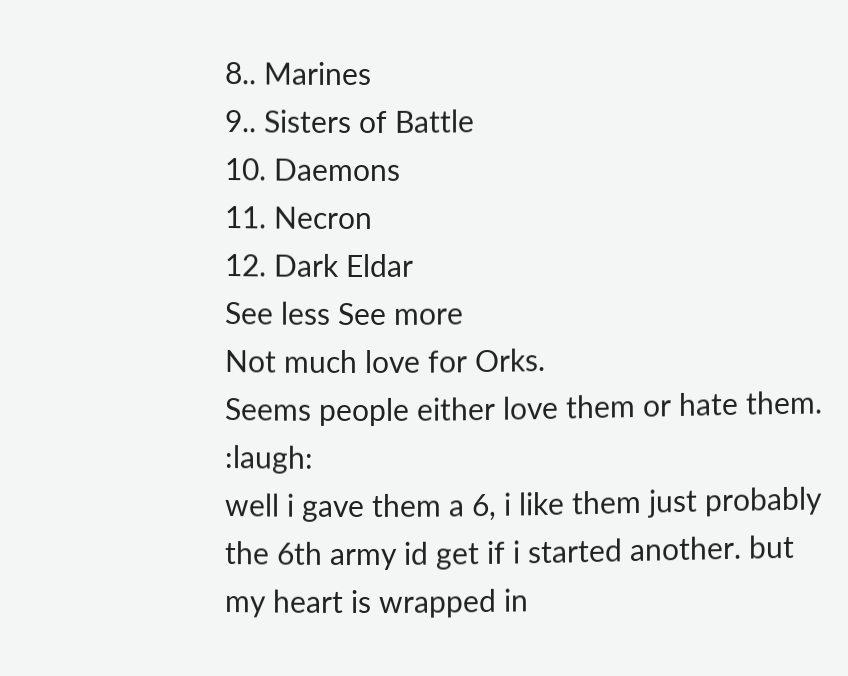8.. Marines
9.. Sisters of Battle
10. Daemons
11. Necron
12. Dark Eldar
See less See more
Not much love for Orks.
Seems people either love them or hate them. :laugh:
well i gave them a 6, i like them just probably the 6th army id get if i started another. but my heart is wrapped in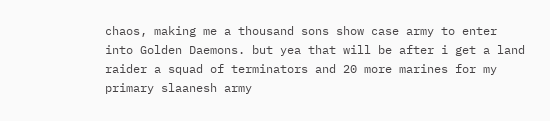chaos, making me a thousand sons show case army to enter into Golden Daemons. but yea that will be after i get a land raider a squad of terminators and 20 more marines for my primary slaanesh army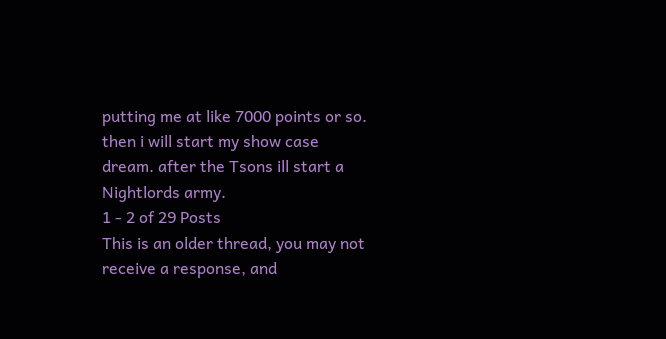putting me at like 7000 points or so. then i will start my show case dream. after the Tsons ill start a Nightlords army.
1 - 2 of 29 Posts
This is an older thread, you may not receive a response, and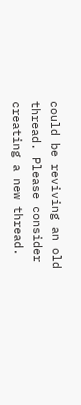could be reviving an old thread. Please consider creating a new thread.